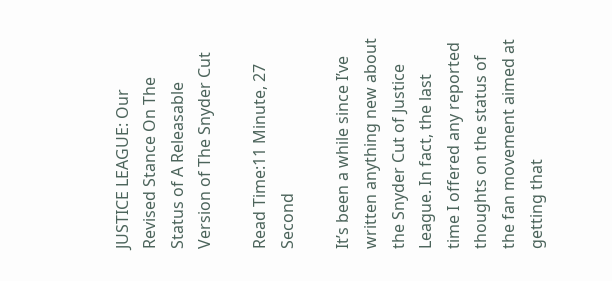JUSTICE LEAGUE: Our Revised Stance On The Status of A Releasable Version of The Snyder Cut

Read Time:11 Minute, 27 Second

It’s been a while since I’ve written anything new about the Snyder Cut of Justice League. In fact, the last time I offered any reported thoughts on the status of the fan movement aimed at getting that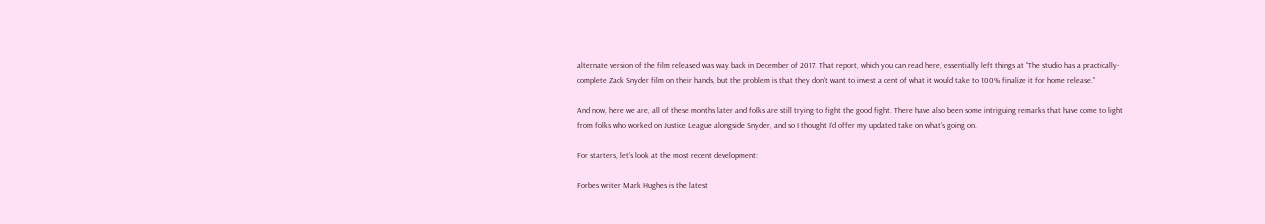alternate version of the film released was way back in December of 2017. That report, which you can read here, essentially left things at “The studio has a practically-complete Zack Snyder film on their hands, but the problem is that they don’t want to invest a cent of what it would take to 100% finalize it for home release.”

And now, here we are, all of these months later and folks are still trying to fight the good fight. There have also been some intriguing remarks that have come to light from folks who worked on Justice League alongside Snyder, and so I thought I’d offer my updated take on what’s going on.

For starters, let’s look at the most recent development:

Forbes writer Mark Hughes is the latest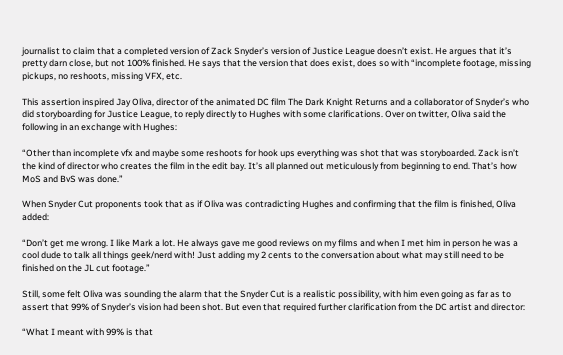journalist to claim that a completed version of Zack Snyder’s version of Justice League doesn’t exist. He argues that it’s pretty darn close, but not 100% finished. He says that the version that does exist, does so with “incomplete footage, missing pickups, no reshoots, missing VFX, etc.

This assertion inspired Jay Oliva, director of the animated DC film The Dark Knight Returns and a collaborator of Snyder’s who did storyboarding for Justice League, to reply directly to Hughes with some clarifications. Over on twitter, Oliva said the following in an exchange with Hughes:

“Other than incomplete vfx and maybe some reshoots for hook ups everything was shot that was storyboarded. Zack isn’t the kind of director who creates the film in the edit bay. It’s all planned out meticulously from beginning to end. That’s how MoS and BvS was done.”

When Snyder Cut proponents took that as if Oliva was contradicting Hughes and confirming that the film is finished, Oliva added:

“Don’t get me wrong. I like Mark a lot. He always gave me good reviews on my films and when I met him in person he was a cool dude to talk all things geek/nerd with! Just adding my 2 cents to the conversation about what may still need to be finished on the JL cut footage.”

Still, some felt Oliva was sounding the alarm that the Snyder Cut is a realistic possibility, with him even going as far as to assert that 99% of Snyder’s vision had been shot. But even that required further clarification from the DC artist and director:

“What I meant with 99% is that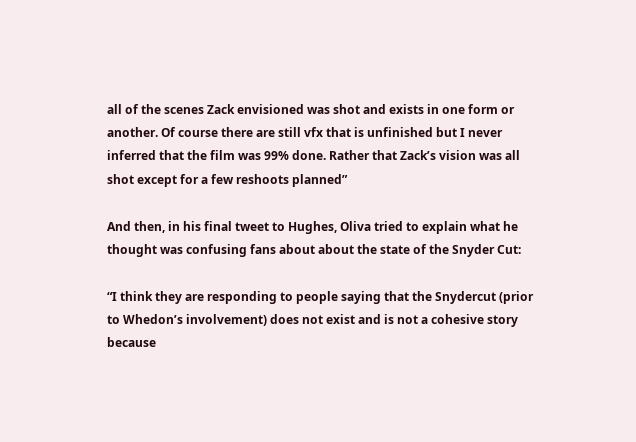all of the scenes Zack envisioned was shot and exists in one form or another. Of course there are still vfx that is unfinished but I never inferred that the film was 99% done. Rather that Zack’s vision was all shot except for a few reshoots planned”

And then, in his final tweet to Hughes, Oliva tried to explain what he thought was confusing fans about about the state of the Snyder Cut:

“I think they are responding to people saying that the Snydercut (prior to Whedon’s involvement) does not exist and is not a cohesive story because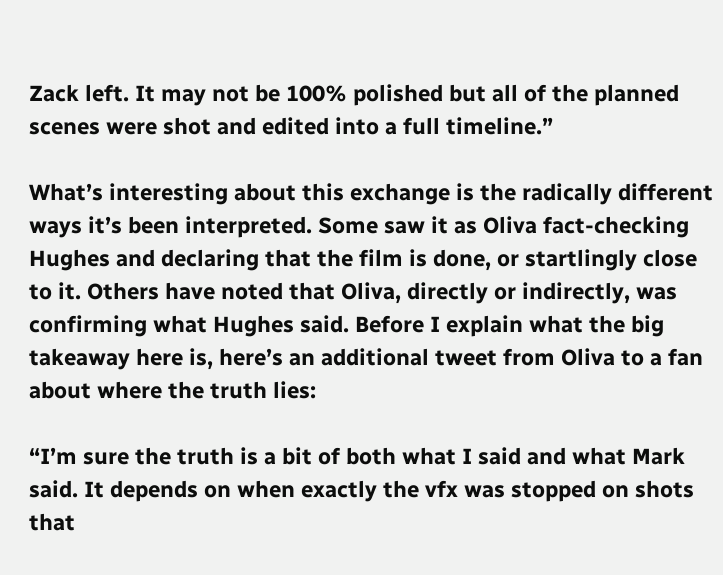Zack left. It may not be 100% polished but all of the planned scenes were shot and edited into a full timeline.”

What’s interesting about this exchange is the radically different ways it’s been interpreted. Some saw it as Oliva fact-checking Hughes and declaring that the film is done, or startlingly close to it. Others have noted that Oliva, directly or indirectly, was confirming what Hughes said. Before I explain what the big takeaway here is, here’s an additional tweet from Oliva to a fan about where the truth lies:

“I’m sure the truth is a bit of both what I said and what Mark said. It depends on when exactly the vfx was stopped on shots that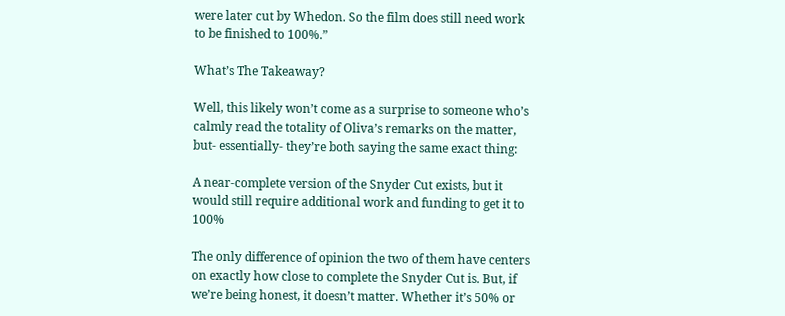were later cut by Whedon. So the film does still need work to be finished to 100%.”

What’s The Takeaway?

Well, this likely won’t come as a surprise to someone who’s calmly read the totality of Oliva’s remarks on the matter, but- essentially- they’re both saying the same exact thing:

A near-complete version of the Snyder Cut exists, but it would still require additional work and funding to get it to 100%

The only difference of opinion the two of them have centers on exactly how close to complete the Snyder Cut is. But, if we’re being honest, it doesn’t matter. Whether it’s 50% or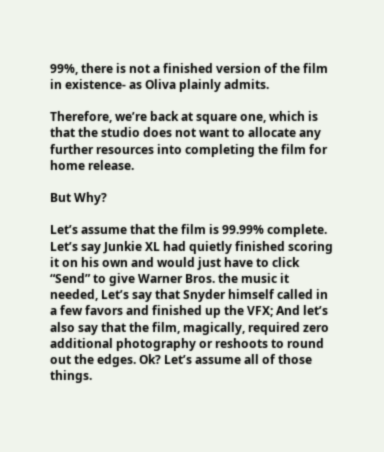99%, there is not a finished version of the film in existence- as Oliva plainly admits.

Therefore, we’re back at square one, which is that the studio does not want to allocate any further resources into completing the film for home release.

But Why?

Let’s assume that the film is 99.99% complete. Let’s say Junkie XL had quietly finished scoring it on his own and would just have to click “Send” to give Warner Bros. the music it needed, Let’s say that Snyder himself called in a few favors and finished up the VFX; And let’s also say that the film, magically, required zero additional photography or reshoots to round out the edges. Ok? Let’s assume all of those things.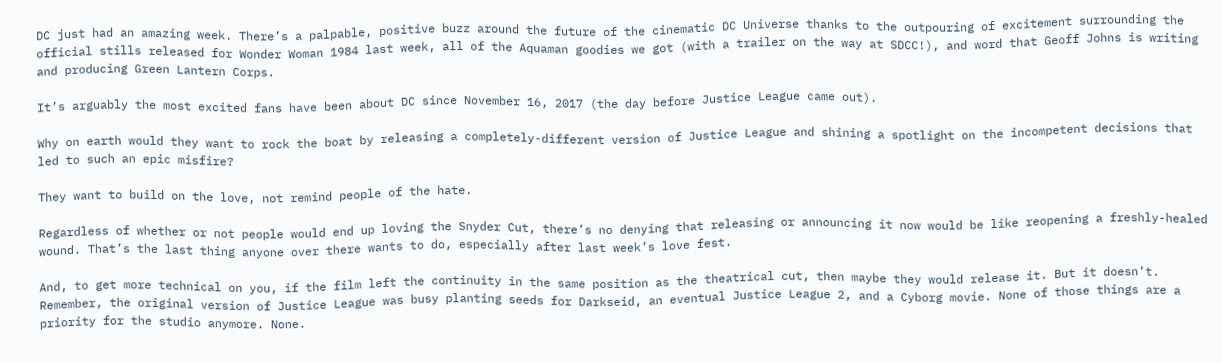DC just had an amazing week. There’s a palpable, positive buzz around the future of the cinematic DC Universe thanks to the outpouring of excitement surrounding the official stills released for Wonder Woman 1984 last week, all of the Aquaman goodies we got (with a trailer on the way at SDCC!), and word that Geoff Johns is writing and producing Green Lantern Corps.

It’s arguably the most excited fans have been about DC since November 16, 2017 (the day before Justice League came out).

Why on earth would they want to rock the boat by releasing a completely-different version of Justice League and shining a spotlight on the incompetent decisions that led to such an epic misfire?

They want to build on the love, not remind people of the hate.

Regardless of whether or not people would end up loving the Snyder Cut, there’s no denying that releasing or announcing it now would be like reopening a freshly-healed wound. That’s the last thing anyone over there wants to do, especially after last week’s love fest.

And, to get more technical on you, if the film left the continuity in the same position as the theatrical cut, then maybe they would release it. But it doesn’t. Remember, the original version of Justice League was busy planting seeds for Darkseid, an eventual Justice League 2, and a Cyborg movie. None of those things are a priority for the studio anymore. None.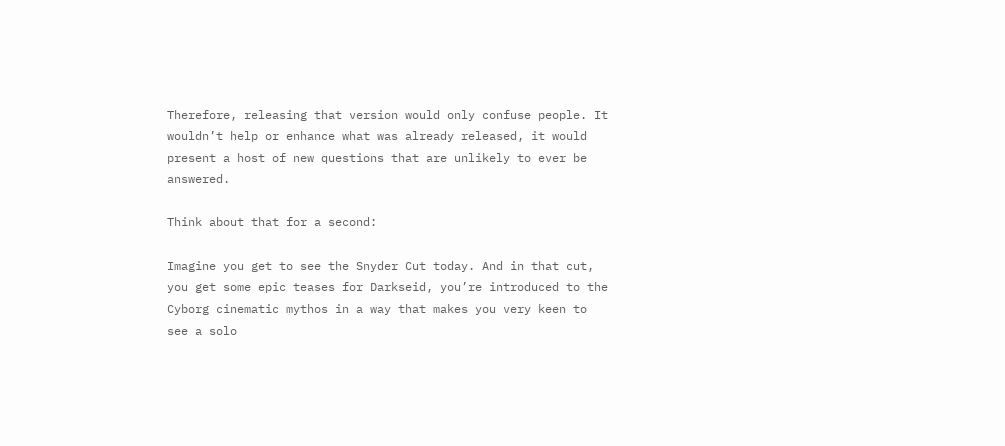Therefore, releasing that version would only confuse people. It wouldn’t help or enhance what was already released, it would  present a host of new questions that are unlikely to ever be answered.

Think about that for a second:

Imagine you get to see the Snyder Cut today. And in that cut, you get some epic teases for Darkseid, you’re introduced to the Cyborg cinematic mythos in a way that makes you very keen to see a solo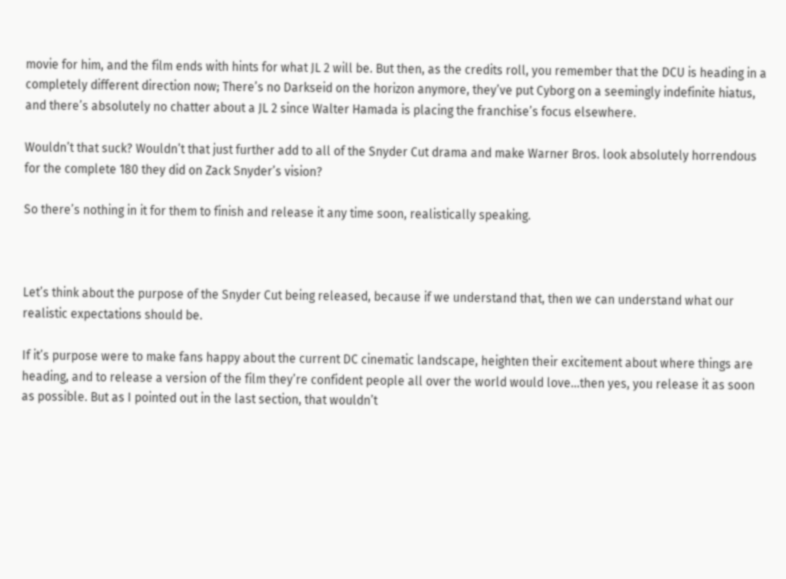movie for him, and the film ends with hints for what JL 2 will be. But then, as the credits roll, you remember that the DCU is heading in a completely different direction now; There’s no Darkseid on the horizon anymore, they’ve put Cyborg on a seemingly indefinite hiatus, and there’s absolutely no chatter about a JL 2 since Walter Hamada is placing the franchise’s focus elsewhere.

Wouldn’t that suck? Wouldn’t that just further add to all of the Snyder Cut drama and make Warner Bros. look absolutely horrendous for the complete 180 they did on Zack Snyder’s vision?

So there’s nothing in it for them to finish and release it any time soon, realistically speaking.



Let’s think about the purpose of the Snyder Cut being released, because if we understand that, then we can understand what our realistic expectations should be.

If it’s purpose were to make fans happy about the current DC cinematic landscape, heighten their excitement about where things are heading, and to release a version of the film they’re confident people all over the world would love…then yes, you release it as soon as possible. But as I pointed out in the last section, that wouldn’t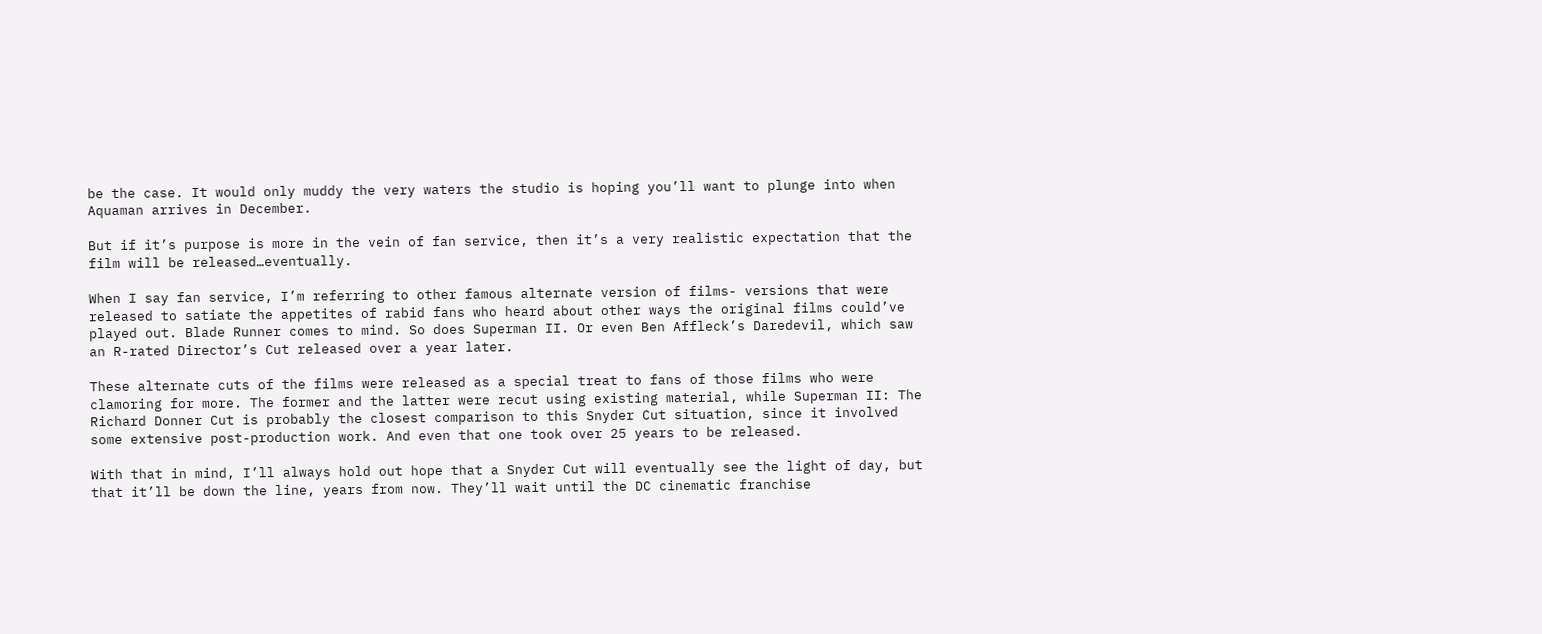be the case. It would only muddy the very waters the studio is hoping you’ll want to plunge into when Aquaman arrives in December.

But if it’s purpose is more in the vein of fan service, then it’s a very realistic expectation that the film will be released…eventually.

When I say fan service, I’m referring to other famous alternate version of films- versions that were released to satiate the appetites of rabid fans who heard about other ways the original films could’ve played out. Blade Runner comes to mind. So does Superman II. Or even Ben Affleck’s Daredevil, which saw an R-rated Director’s Cut released over a year later.

These alternate cuts of the films were released as a special treat to fans of those films who were clamoring for more. The former and the latter were recut using existing material, while Superman II: The Richard Donner Cut is probably the closest comparison to this Snyder Cut situation, since it involved some extensive post-production work. And even that one took over 25 years to be released.

With that in mind, I’ll always hold out hope that a Snyder Cut will eventually see the light of day, but that it’ll be down the line, years from now. They’ll wait until the DC cinematic franchise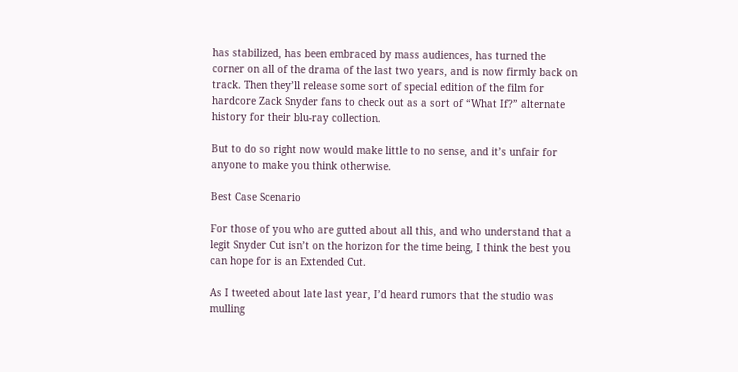has stabilized, has been embraced by mass audiences, has turned the corner on all of the drama of the last two years, and is now firmly back on track. Then they’ll release some sort of special edition of the film for hardcore Zack Snyder fans to check out as a sort of “What If?” alternate history for their blu-ray collection.

But to do so right now would make little to no sense, and it’s unfair for anyone to make you think otherwise.

Best Case Scenario

For those of you who are gutted about all this, and who understand that a legit Snyder Cut isn’t on the horizon for the time being, I think the best you can hope for is an Extended Cut.

As I tweeted about late last year, I’d heard rumors that the studio was mulling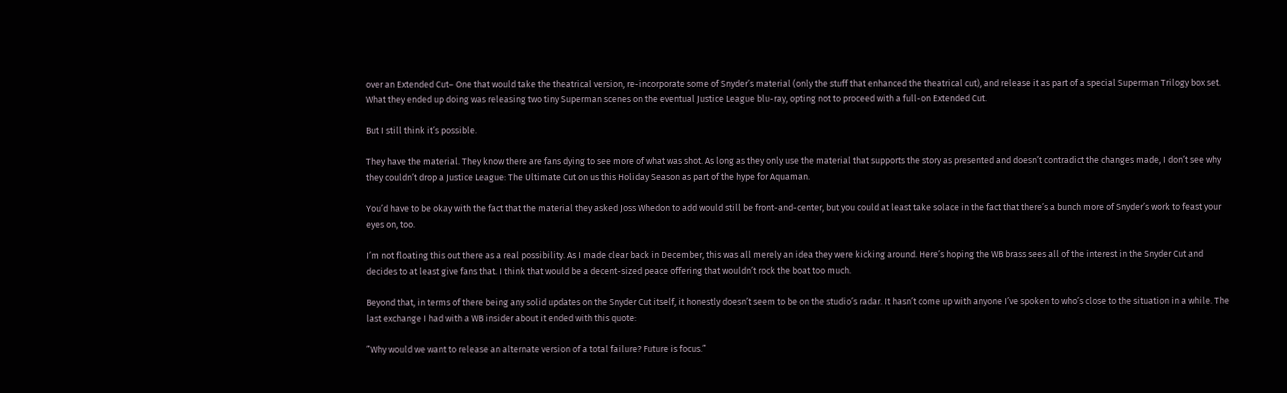over an Extended Cut– One that would take the theatrical version, re-incorporate some of Snyder’s material (only the stuff that enhanced the theatrical cut), and release it as part of a special Superman Trilogy box set. What they ended up doing was releasing two tiny Superman scenes on the eventual Justice League blu-ray, opting not to proceed with a full-on Extended Cut.

But I still think it’s possible.

They have the material. They know there are fans dying to see more of what was shot. As long as they only use the material that supports the story as presented and doesn’t contradict the changes made, I don’t see why they couldn’t drop a Justice League: The Ultimate Cut on us this Holiday Season as part of the hype for Aquaman.

You’d have to be okay with the fact that the material they asked Joss Whedon to add would still be front-and-center, but you could at least take solace in the fact that there’s a bunch more of Snyder’s work to feast your eyes on, too.

I’m not floating this out there as a real possibility. As I made clear back in December, this was all merely an idea they were kicking around. Here’s hoping the WB brass sees all of the interest in the Snyder Cut and decides to at least give fans that. I think that would be a decent-sized peace offering that wouldn’t rock the boat too much.

Beyond that, in terms of there being any solid updates on the Snyder Cut itself, it honestly doesn’t seem to be on the studio’s radar. It hasn’t come up with anyone I’ve spoken to who’s close to the situation in a while. The last exchange I had with a WB insider about it ended with this quote:

”Why would we want to release an alternate version of a total failure? Future is focus.”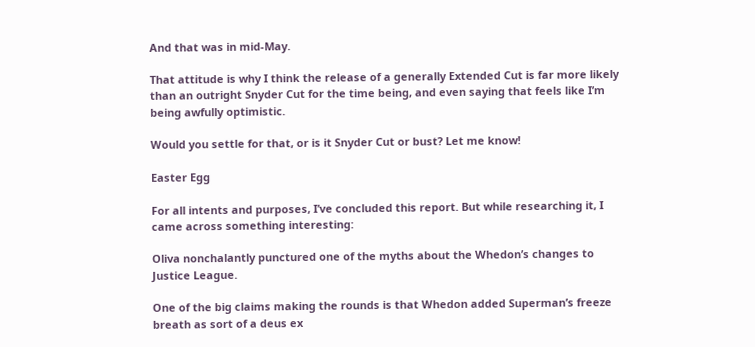And that was in mid-May.

That attitude is why I think the release of a generally Extended Cut is far more likely than an outright Snyder Cut for the time being, and even saying that feels like I’m being awfully optimistic.

Would you settle for that, or is it Snyder Cut or bust? Let me know!

Easter Egg

For all intents and purposes, I’ve concluded this report. But while researching it, I came across something interesting:

Oliva nonchalantly punctured one of the myths about the Whedon’s changes to Justice League.

One of the big claims making the rounds is that Whedon added Superman’s freeze breath as sort of a deus ex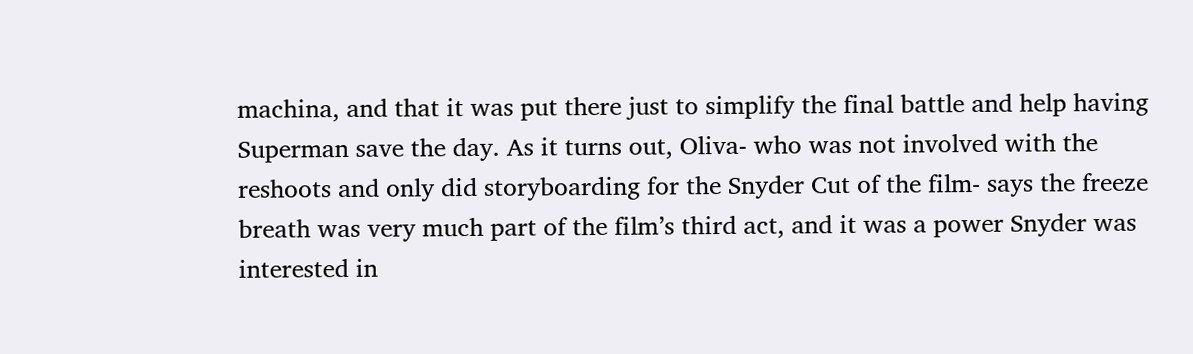machina, and that it was put there just to simplify the final battle and help having Superman save the day. As it turns out, Oliva- who was not involved with the reshoots and only did storyboarding for the Snyder Cut of the film- says the freeze breath was very much part of the film’s third act, and it was a power Snyder was interested in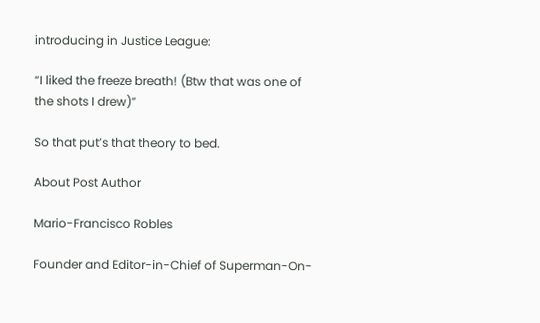introducing in Justice League:

“I liked the freeze breath! (Btw that was one of the shots I drew)”

So that put’s that theory to bed.

About Post Author

Mario-Francisco Robles

Founder and Editor-in-Chief of Superman-On-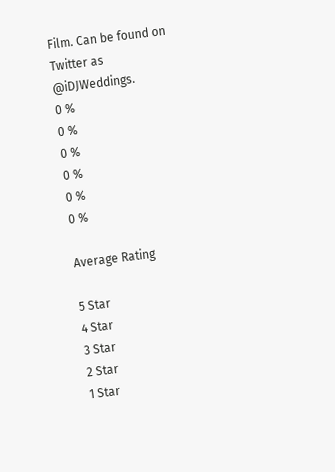Film. Can be found on Twitter as @iDJWeddings.
0 %
0 %
0 %
0 %
0 %
0 %

Average Rating

5 Star
4 Star
3 Star
2 Star
1 Star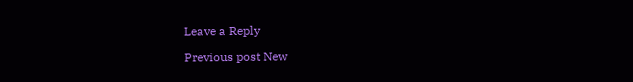Leave a Reply

Previous post New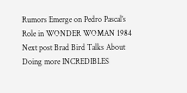Rumors Emerge on Pedro Pascal’s Role in WONDER WOMAN 1984
Next post Brad Bird Talks About Doing more INCREDIBLES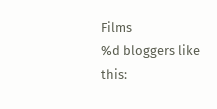Films
%d bloggers like this: